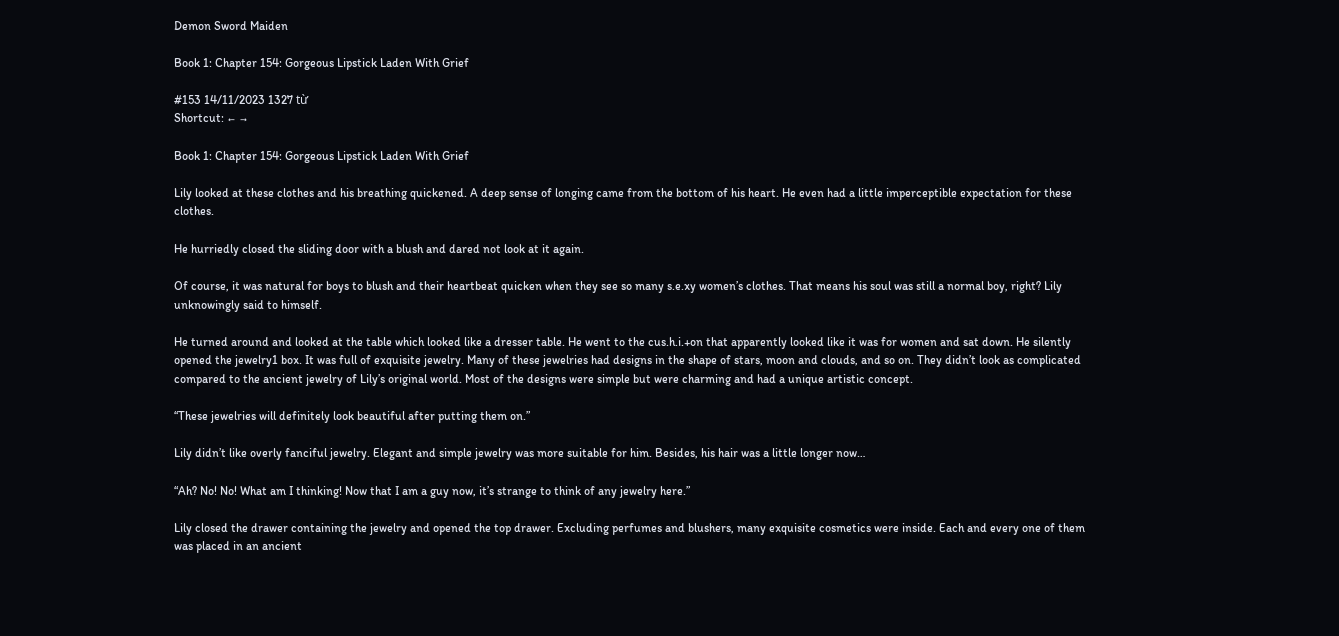Demon Sword Maiden

Book 1: Chapter 154: Gorgeous Lipstick Laden With Grief

#153 14/11/2023 1327 từ
Shortcut: ← →

Book 1: Chapter 154: Gorgeous Lipstick Laden With Grief

Lily looked at these clothes and his breathing quickened. A deep sense of longing came from the bottom of his heart. He even had a little imperceptible expectation for these clothes.

He hurriedly closed the sliding door with a blush and dared not look at it again.

Of course, it was natural for boys to blush and their heartbeat quicken when they see so many s.e.xy women’s clothes. That means his soul was still a normal boy, right? Lily unknowingly said to himself.

He turned around and looked at the table which looked like a dresser table. He went to the cus.h.i.+on that apparently looked like it was for women and sat down. He silently opened the jewelry1 box. It was full of exquisite jewelry. Many of these jewelries had designs in the shape of stars, moon and clouds, and so on. They didn’t look as complicated compared to the ancient jewelry of Lily’s original world. Most of the designs were simple but were charming and had a unique artistic concept.

“These jewelries will definitely look beautiful after putting them on.”

Lily didn’t like overly fanciful jewelry. Elegant and simple jewelry was more suitable for him. Besides, his hair was a little longer now…

“Ah? No! No! What am I thinking! Now that I am a guy now, it’s strange to think of any jewelry here.”

Lily closed the drawer containing the jewelry and opened the top drawer. Excluding perfumes and blushers, many exquisite cosmetics were inside. Each and every one of them was placed in an ancient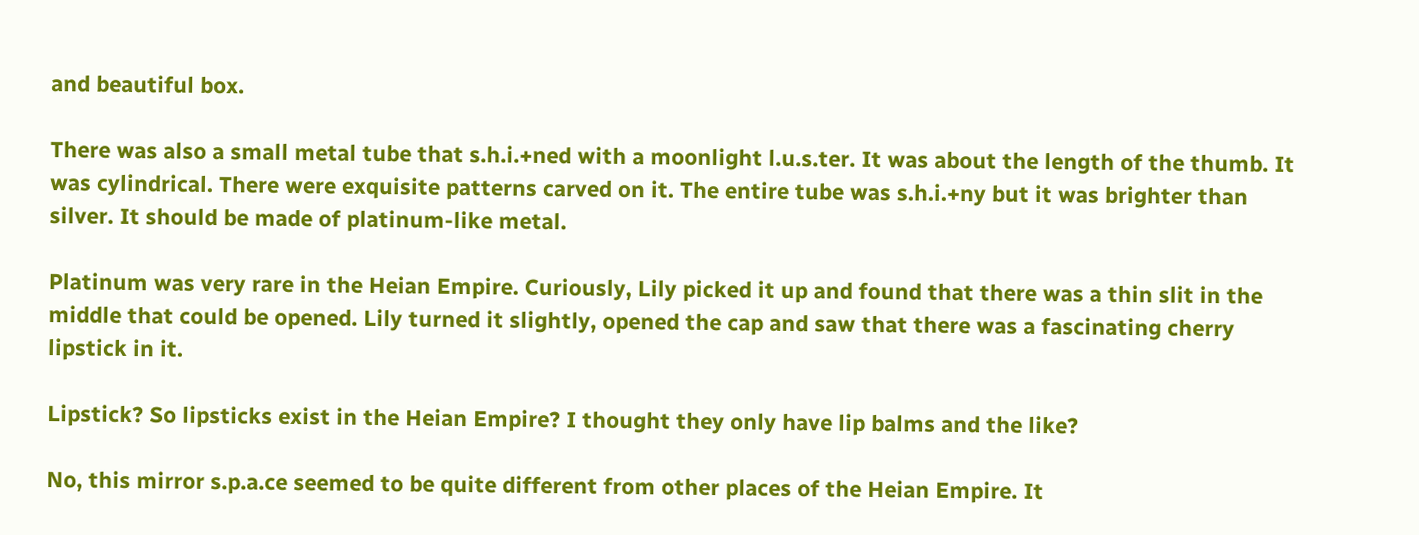and beautiful box.

There was also a small metal tube that s.h.i.+ned with a moonlight l.u.s.ter. It was about the length of the thumb. It was cylindrical. There were exquisite patterns carved on it. The entire tube was s.h.i.+ny but it was brighter than silver. It should be made of platinum-like metal.

Platinum was very rare in the Heian Empire. Curiously, Lily picked it up and found that there was a thin slit in the middle that could be opened. Lily turned it slightly, opened the cap and saw that there was a fascinating cherry lipstick in it.

Lipstick? So lipsticks exist in the Heian Empire? I thought they only have lip balms and the like?

No, this mirror s.p.a.ce seemed to be quite different from other places of the Heian Empire. It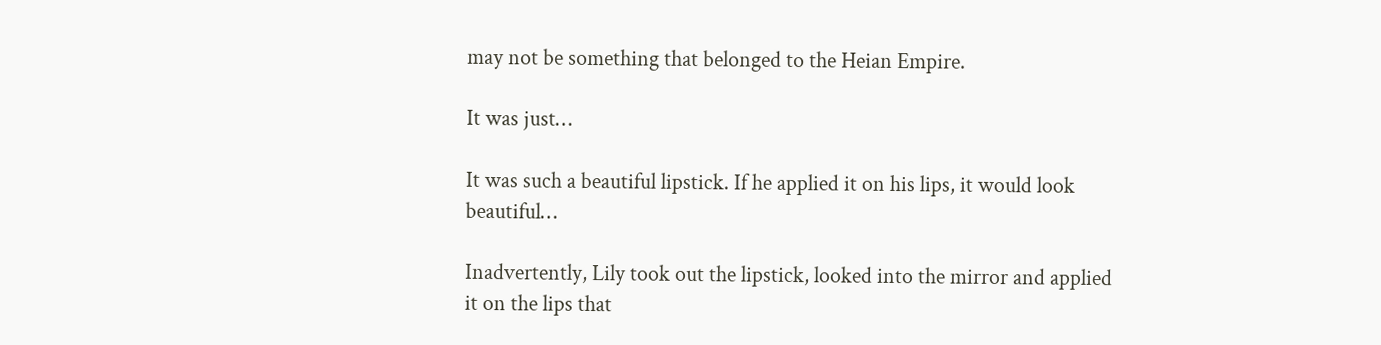may not be something that belonged to the Heian Empire.

It was just…

It was such a beautiful lipstick. If he applied it on his lips, it would look beautiful…

Inadvertently, Lily took out the lipstick, looked into the mirror and applied it on the lips that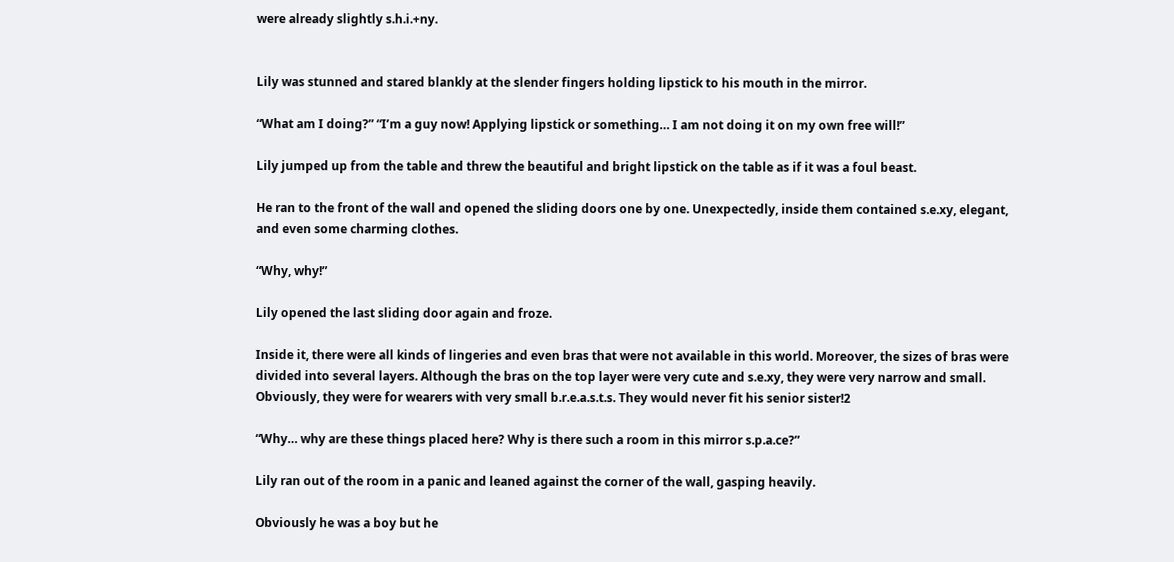were already slightly s.h.i.+ny.


Lily was stunned and stared blankly at the slender fingers holding lipstick to his mouth in the mirror.

“What am I doing?” “I’m a guy now! Applying lipstick or something… I am not doing it on my own free will!”

Lily jumped up from the table and threw the beautiful and bright lipstick on the table as if it was a foul beast.

He ran to the front of the wall and opened the sliding doors one by one. Unexpectedly, inside them contained s.e.xy, elegant, and even some charming clothes.

“Why, why!”

Lily opened the last sliding door again and froze.

Inside it, there were all kinds of lingeries and even bras that were not available in this world. Moreover, the sizes of bras were divided into several layers. Although the bras on the top layer were very cute and s.e.xy, they were very narrow and small. Obviously, they were for wearers with very small b.r.e.a.s.t.s. They would never fit his senior sister!2

“Why… why are these things placed here? Why is there such a room in this mirror s.p.a.ce?”

Lily ran out of the room in a panic and leaned against the corner of the wall, gasping heavily.

Obviously he was a boy but he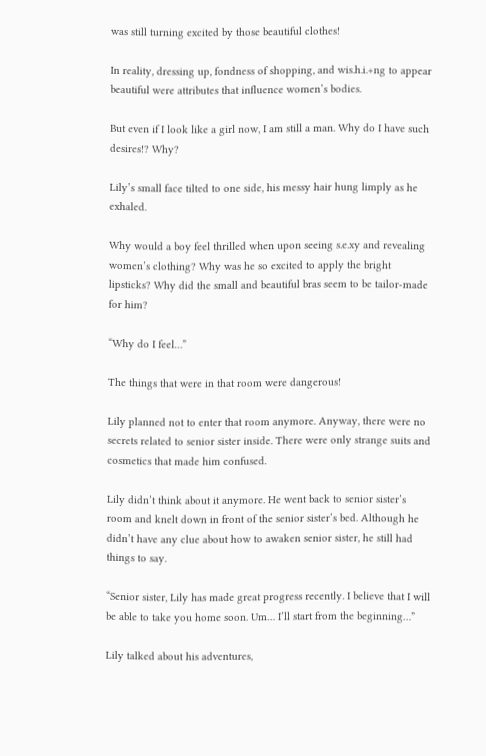was still turning excited by those beautiful clothes!

In reality, dressing up, fondness of shopping, and wis.h.i.+ng to appear beautiful were attributes that influence women’s bodies.

But even if I look like a girl now, I am still a man. Why do I have such desires!? Why?

Lily’s small face tilted to one side, his messy hair hung limply as he exhaled.

Why would a boy feel thrilled when upon seeing s.e.xy and revealing women’s clothing? Why was he so excited to apply the bright lipsticks? Why did the small and beautiful bras seem to be tailor-made for him?

“Why do I feel…”

The things that were in that room were dangerous!

Lily planned not to enter that room anymore. Anyway, there were no secrets related to senior sister inside. There were only strange suits and cosmetics that made him confused.

Lily didn’t think about it anymore. He went back to senior sister’s room and knelt down in front of the senior sister’s bed. Although he didn’t have any clue about how to awaken senior sister, he still had things to say.

“Senior sister, Lily has made great progress recently. I believe that I will be able to take you home soon. Um… I’ll start from the beginning…”

Lily talked about his adventures,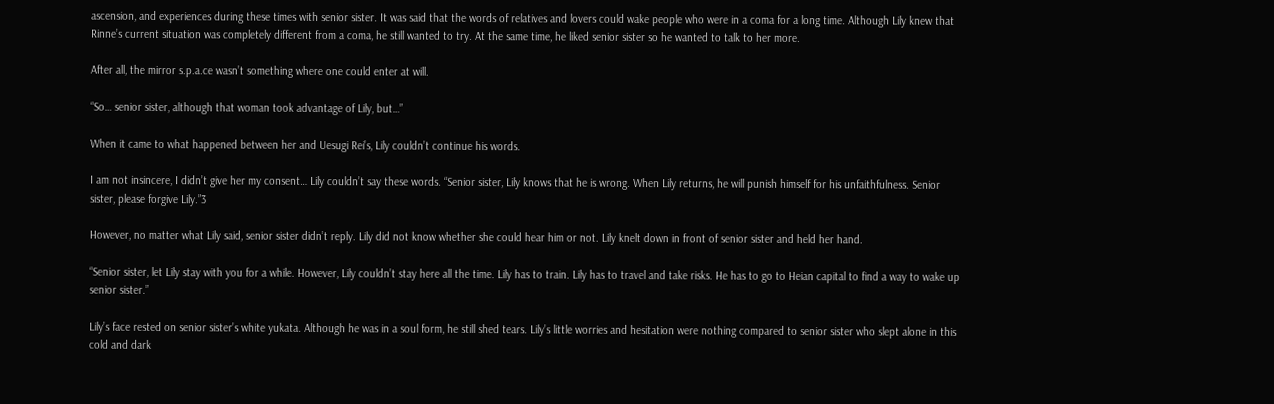ascension, and experiences during these times with senior sister. It was said that the words of relatives and lovers could wake people who were in a coma for a long time. Although Lily knew that Rinne’s current situation was completely different from a coma, he still wanted to try. At the same time, he liked senior sister so he wanted to talk to her more.

After all, the mirror s.p.a.ce wasn’t something where one could enter at will.

“So… senior sister, although that woman took advantage of Lily, but…”

When it came to what happened between her and Uesugi Rei’s, Lily couldn’t continue his words.

I am not insincere, I didn’t give her my consent… Lily couldn’t say these words. “Senior sister, Lily knows that he is wrong. When Lily returns, he will punish himself for his unfaithfulness. Senior sister, please forgive Lily.”3

However, no matter what Lily said, senior sister didn’t reply. Lily did not know whether she could hear him or not. Lily knelt down in front of senior sister and held her hand.

“Senior sister, let Lily stay with you for a while. However, Lily couldn’t stay here all the time. Lily has to train. Lily has to travel and take risks. He has to go to Heian capital to find a way to wake up senior sister.”

Lily’s face rested on senior sister’s white yukata. Although he was in a soul form, he still shed tears. Lily’s little worries and hesitation were nothing compared to senior sister who slept alone in this cold and dark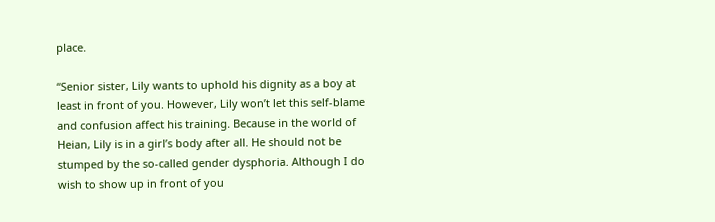place.

“Senior sister, Lily wants to uphold his dignity as a boy at least in front of you. However, Lily won’t let this self-blame and confusion affect his training. Because in the world of Heian, Lily is in a girl’s body after all. He should not be stumped by the so-called gender dysphoria. Although I do wish to show up in front of you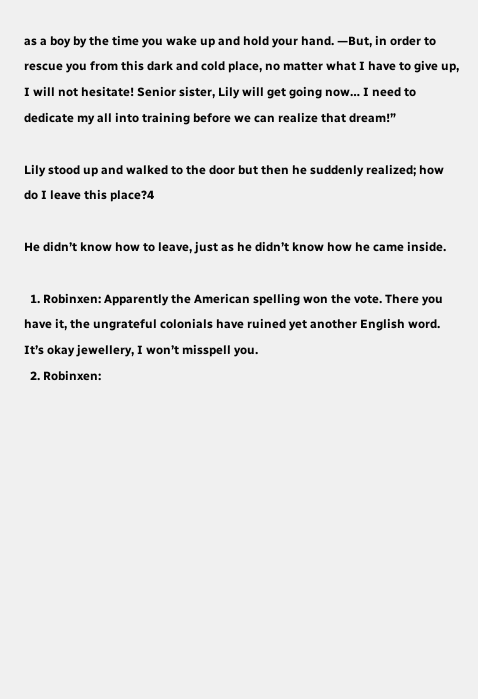as a boy by the time you wake up and hold your hand. —But, in order to rescue you from this dark and cold place, no matter what I have to give up, I will not hesitate! Senior sister, Lily will get going now… I need to dedicate my all into training before we can realize that dream!”

Lily stood up and walked to the door but then he suddenly realized; how do I leave this place?4

He didn’t know how to leave, just as he didn’t know how he came inside.

  1. Robinxen: Apparently the American spelling won the vote. There you have it, the ungrateful colonials have ruined yet another English word. It’s okay jewellery, I won’t misspell you.
  2. Robinxen: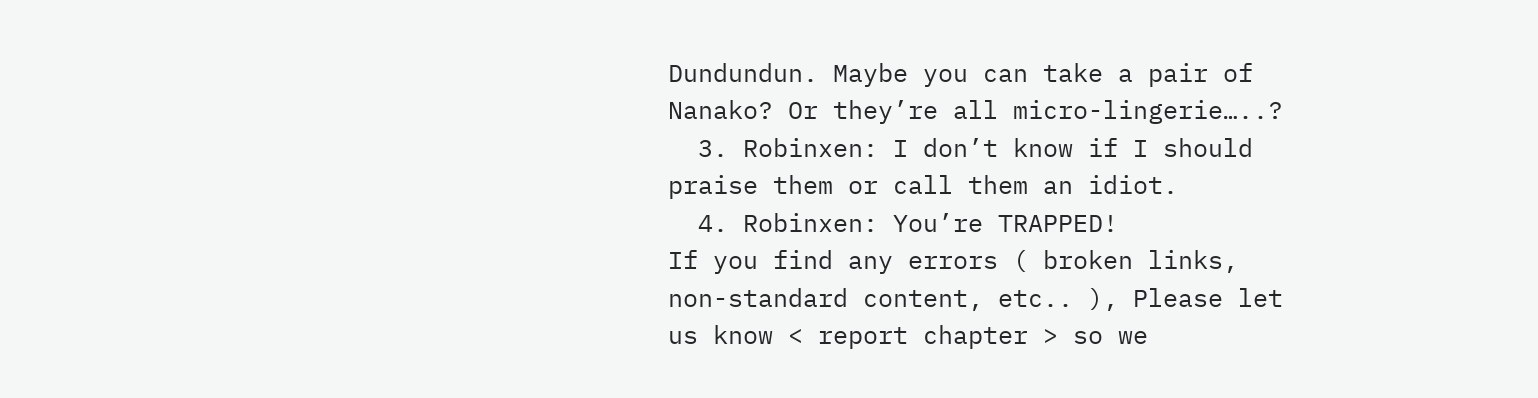Dundundun. Maybe you can take a pair of Nanako? Or they’re all micro-lingerie…..?
  3. Robinxen: I don’t know if I should praise them or call them an idiot.
  4. Robinxen: You’re TRAPPED!
If you find any errors ( broken links, non-standard content, etc.. ), Please let us know < report chapter > so we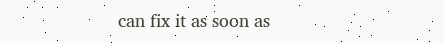can fix it as soon as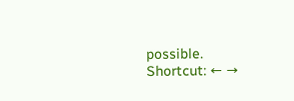possible.
Shortcut: ← →